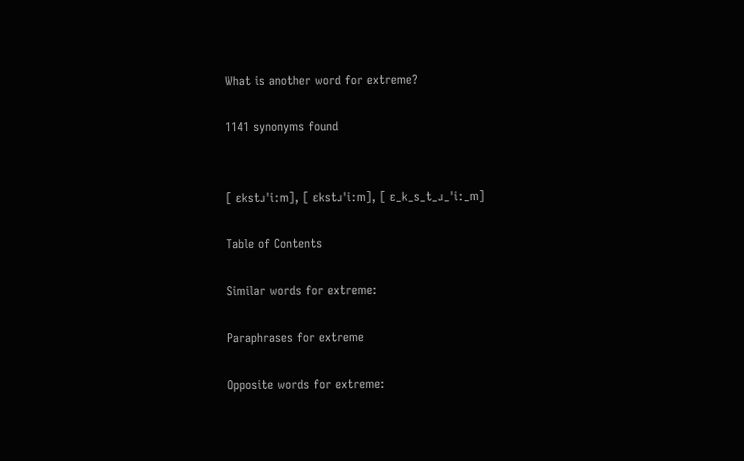What is another word for extreme?

1141 synonyms found


[ ɛkstɹˈiːm], [ ɛkstɹˈiːm], [ ɛ_k_s_t_ɹ_ˈiː_m]

Table of Contents

Similar words for extreme:

Paraphrases for extreme

Opposite words for extreme: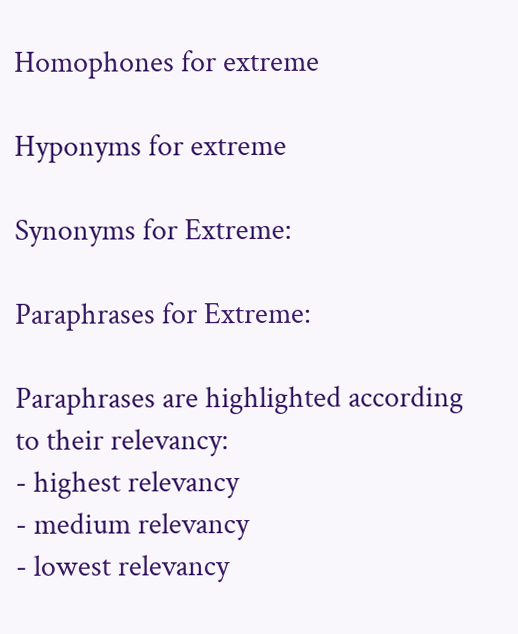Homophones for extreme

Hyponyms for extreme

Synonyms for Extreme:

Paraphrases for Extreme:

Paraphrases are highlighted according to their relevancy:
- highest relevancy
- medium relevancy
- lowest relevancy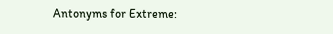Antonyms for Extreme: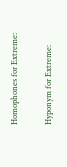Homophones for Extreme:

Hyponym for Extreme: